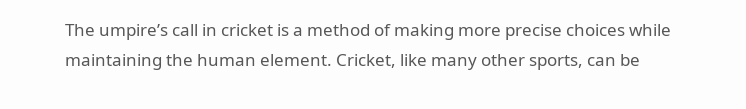The umpire’s call in cricket is a method of making more precise choices while maintaining the human element. Cricket, like many other sports, can be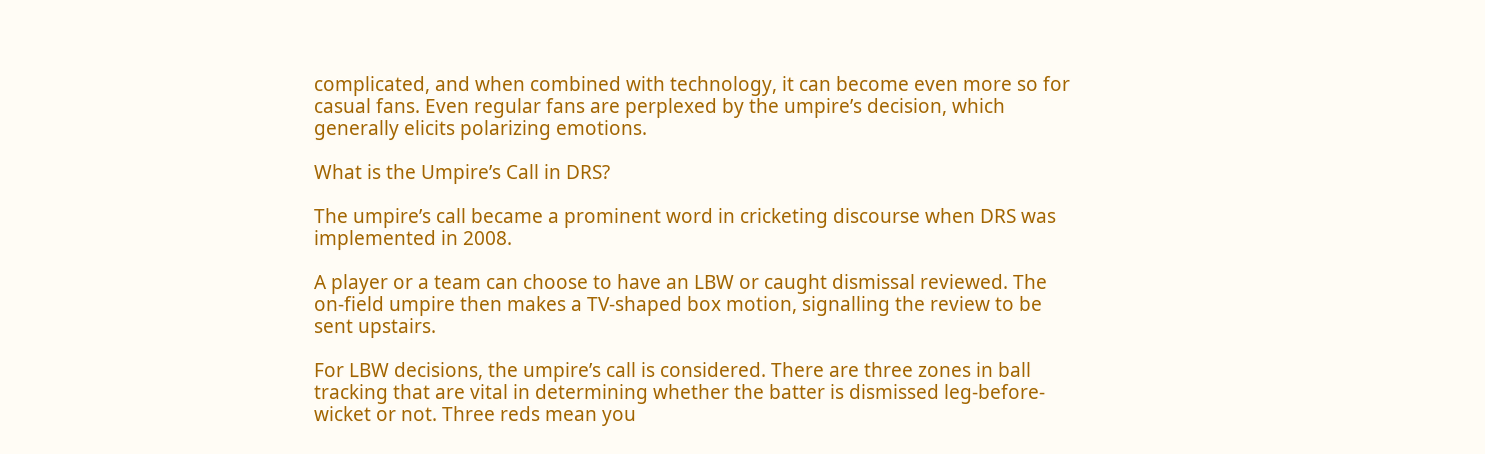complicated, and when combined with technology, it can become even more so for casual fans. Even regular fans are perplexed by the umpire’s decision, which generally elicits polarizing emotions.

What is the Umpire’s Call in DRS?

The umpire’s call became a prominent word in cricketing discourse when DRS was implemented in 2008.

A player or a team can choose to have an LBW or caught dismissal reviewed. The on-field umpire then makes a TV-shaped box motion, signalling the review to be sent upstairs.

For LBW decisions, the umpire’s call is considered. There are three zones in ball tracking that are vital in determining whether the batter is dismissed leg-before-wicket or not. Three reds mean you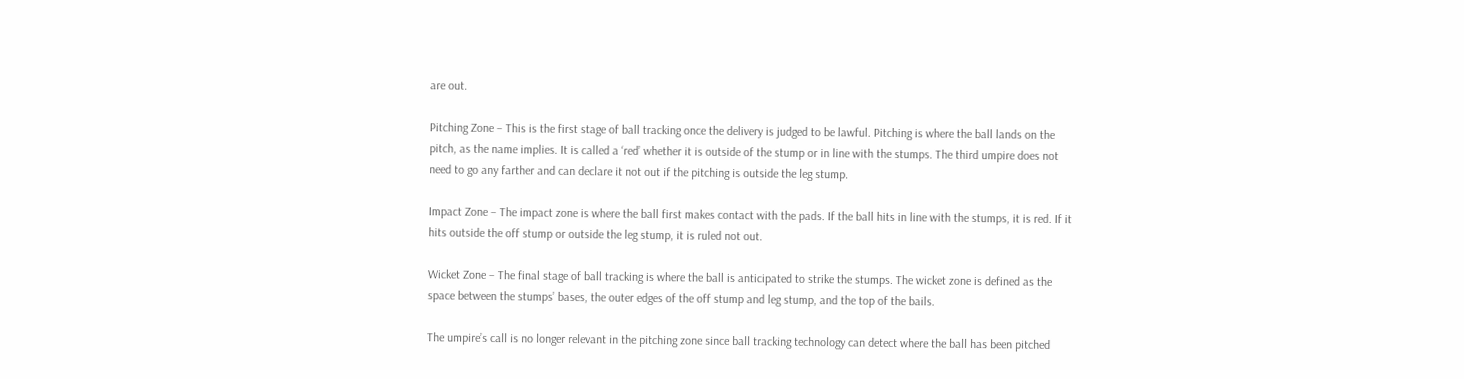are out.

Pitching Zone – This is the first stage of ball tracking once the delivery is judged to be lawful. Pitching is where the ball lands on the pitch, as the name implies. It is called a ‘red’ whether it is outside of the stump or in line with the stumps. The third umpire does not need to go any farther and can declare it not out if the pitching is outside the leg stump.

Impact Zone – The impact zone is where the ball first makes contact with the pads. If the ball hits in line with the stumps, it is red. If it hits outside the off stump or outside the leg stump, it is ruled not out.

Wicket Zone – The final stage of ball tracking is where the ball is anticipated to strike the stumps. The wicket zone is defined as the space between the stumps’ bases, the outer edges of the off stump and leg stump, and the top of the bails.

The umpire’s call is no longer relevant in the pitching zone since ball tracking technology can detect where the ball has been pitched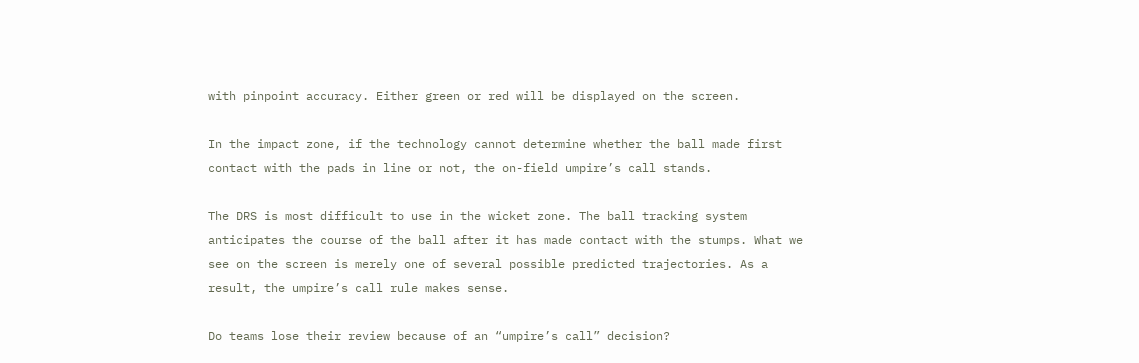with pinpoint accuracy. Either green or red will be displayed on the screen.

In the impact zone, if the technology cannot determine whether the ball made first contact with the pads in line or not, the on-field umpire’s call stands.

The DRS is most difficult to use in the wicket zone. The ball tracking system anticipates the course of the ball after it has made contact with the stumps. What we see on the screen is merely one of several possible predicted trajectories. As a result, the umpire’s call rule makes sense.

Do teams lose their review because of an “umpire’s call” decision?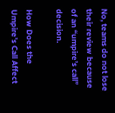No, teams do not lose their review because of an “umpire’s call” decision.

How Does the Umpire’s Call Affect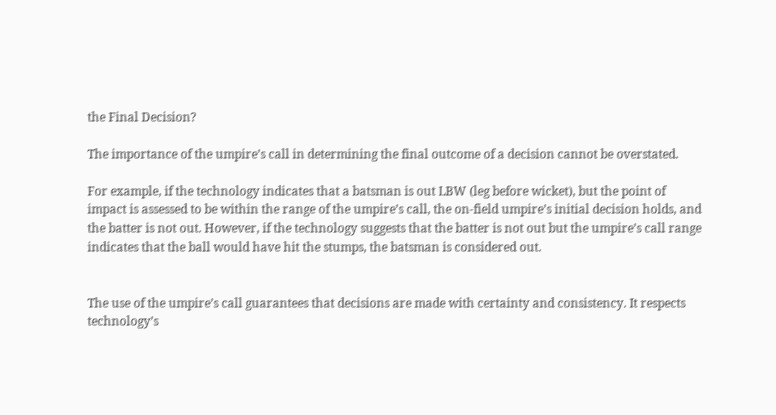the Final Decision?

The importance of the umpire’s call in determining the final outcome of a decision cannot be overstated.

For example, if the technology indicates that a batsman is out LBW (leg before wicket), but the point of impact is assessed to be within the range of the umpire’s call, the on-field umpire’s initial decision holds, and the batter is not out. However, if the technology suggests that the batter is not out but the umpire’s call range indicates that the ball would have hit the stumps, the batsman is considered out.


The use of the umpire’s call guarantees that decisions are made with certainty and consistency. It respects technology’s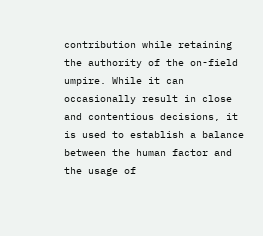contribution while retaining the authority of the on-field umpire. While it can occasionally result in close and contentious decisions, it is used to establish a balance between the human factor and the usage of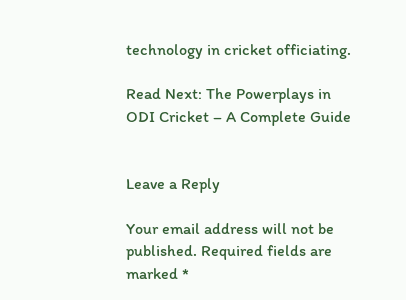technology in cricket officiating.

Read Next: The Powerplays in ODI Cricket – A Complete Guide


Leave a Reply

Your email address will not be published. Required fields are marked *